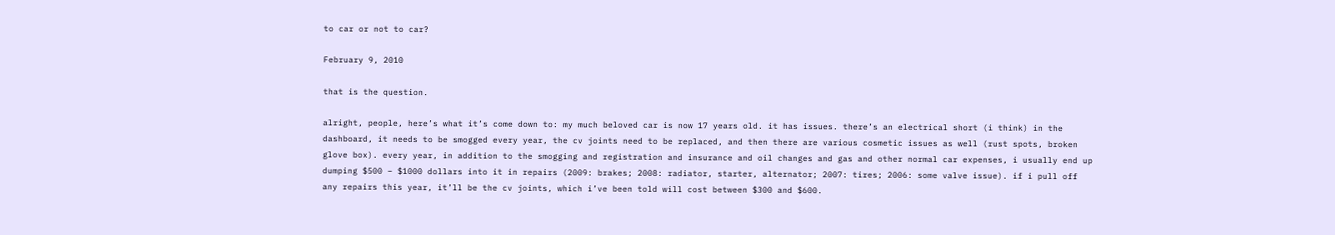to car or not to car?

February 9, 2010

that is the question.

alright, people, here’s what it’s come down to: my much beloved car is now 17 years old. it has issues. there’s an electrical short (i think) in the dashboard, it needs to be smogged every year, the cv joints need to be replaced, and then there are various cosmetic issues as well (rust spots, broken glove box). every year, in addition to the smogging and registration and insurance and oil changes and gas and other normal car expenses, i usually end up dumping $500 – $1000 dollars into it in repairs (2009: brakes; 2008: radiator, starter, alternator; 2007: tires; 2006: some valve issue). if i pull off any repairs this year, it’ll be the cv joints, which i’ve been told will cost between $300 and $600.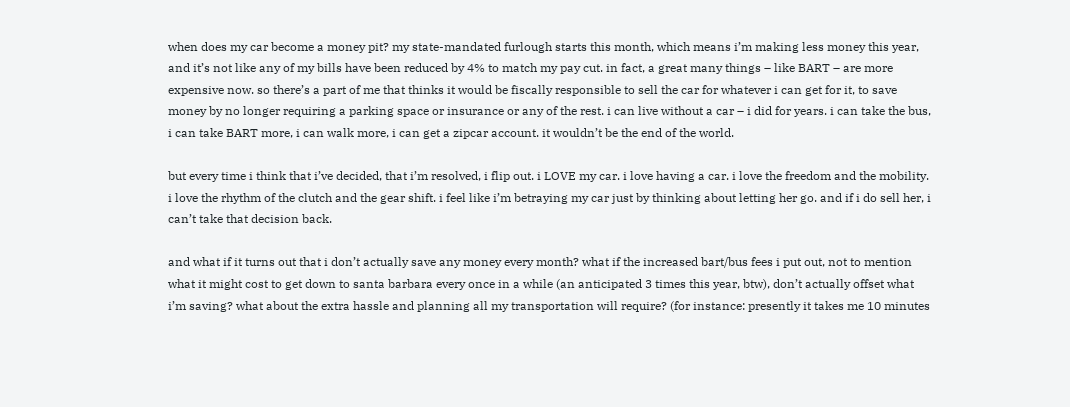when does my car become a money pit? my state-mandated furlough starts this month, which means i’m making less money this year, and it’s not like any of my bills have been reduced by 4% to match my pay cut. in fact, a great many things – like BART – are more expensive now. so there’s a part of me that thinks it would be fiscally responsible to sell the car for whatever i can get for it, to save money by no longer requiring a parking space or insurance or any of the rest. i can live without a car – i did for years. i can take the bus, i can take BART more, i can walk more, i can get a zipcar account. it wouldn’t be the end of the world.

but every time i think that i’ve decided, that i’m resolved, i flip out. i LOVE my car. i love having a car. i love the freedom and the mobility. i love the rhythm of the clutch and the gear shift. i feel like i’m betraying my car just by thinking about letting her go. and if i do sell her, i can’t take that decision back.

and what if it turns out that i don’t actually save any money every month? what if the increased bart/bus fees i put out, not to mention what it might cost to get down to santa barbara every once in a while (an anticipated 3 times this year, btw), don’t actually offset what i’m saving? what about the extra hassle and planning all my transportation will require? (for instance: presently it takes me 10 minutes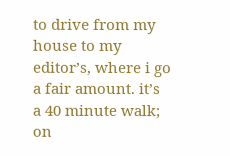to drive from my house to my editor’s, where i go a fair amount. it’s a 40 minute walk; on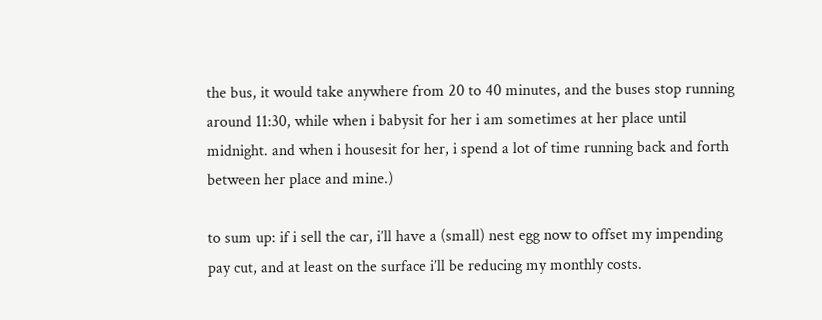the bus, it would take anywhere from 20 to 40 minutes, and the buses stop running around 11:30, while when i babysit for her i am sometimes at her place until midnight. and when i housesit for her, i spend a lot of time running back and forth between her place and mine.)

to sum up: if i sell the car, i’ll have a (small) nest egg now to offset my impending pay cut, and at least on the surface i’ll be reducing my monthly costs.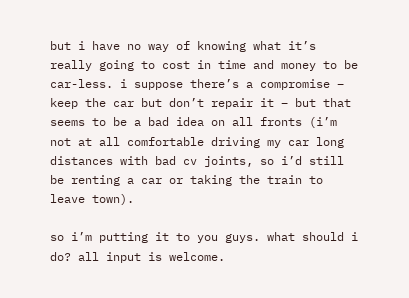but i have no way of knowing what it’s really going to cost in time and money to be car-less. i suppose there’s a compromise – keep the car but don’t repair it – but that seems to be a bad idea on all fronts (i’m not at all comfortable driving my car long distances with bad cv joints, so i’d still be renting a car or taking the train to leave town).

so i’m putting it to you guys. what should i do? all input is welcome.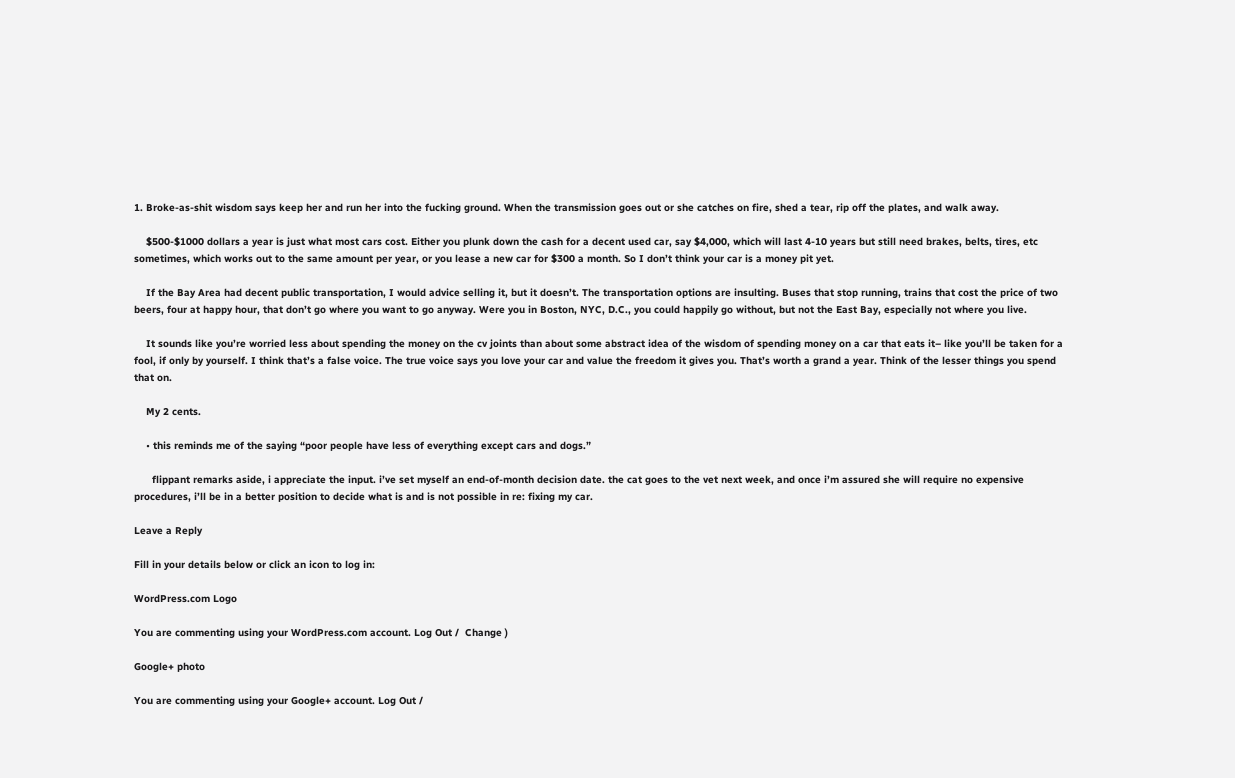1. Broke-as-shit wisdom says keep her and run her into the fucking ground. When the transmission goes out or she catches on fire, shed a tear, rip off the plates, and walk away.

    $500-$1000 dollars a year is just what most cars cost. Either you plunk down the cash for a decent used car, say $4,000, which will last 4-10 years but still need brakes, belts, tires, etc sometimes, which works out to the same amount per year, or you lease a new car for $300 a month. So I don’t think your car is a money pit yet.

    If the Bay Area had decent public transportation, I would advice selling it, but it doesn’t. The transportation options are insulting. Buses that stop running, trains that cost the price of two beers, four at happy hour, that don’t go where you want to go anyway. Were you in Boston, NYC, D.C., you could happily go without, but not the East Bay, especially not where you live.

    It sounds like you’re worried less about spending the money on the cv joints than about some abstract idea of the wisdom of spending money on a car that eats it– like you’ll be taken for a fool, if only by yourself. I think that’s a false voice. The true voice says you love your car and value the freedom it gives you. That’s worth a grand a year. Think of the lesser things you spend that on.

    My 2 cents.

    • this reminds me of the saying “poor people have less of everything except cars and dogs.”

      flippant remarks aside, i appreciate the input. i’ve set myself an end-of-month decision date. the cat goes to the vet next week, and once i’m assured she will require no expensive procedures, i’ll be in a better position to decide what is and is not possible in re: fixing my car.

Leave a Reply

Fill in your details below or click an icon to log in:

WordPress.com Logo

You are commenting using your WordPress.com account. Log Out /  Change )

Google+ photo

You are commenting using your Google+ account. Log Out /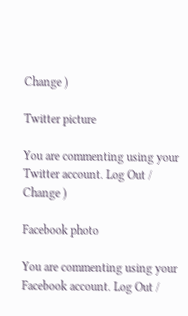Change )

Twitter picture

You are commenting using your Twitter account. Log Out /  Change )

Facebook photo

You are commenting using your Facebook account. Log Out /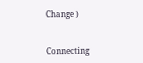Change )


Connecting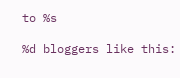to %s

%d bloggers like this: